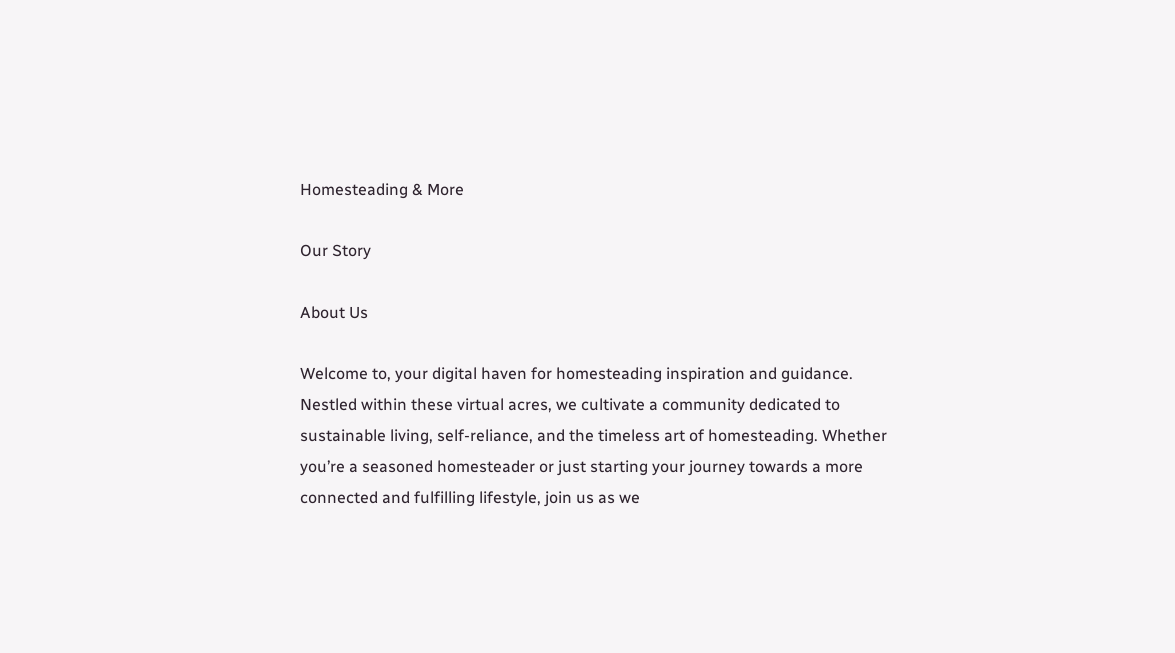Homesteading & More

Our Story

About Us

Welcome to, your digital haven for homesteading inspiration and guidance. Nestled within these virtual acres, we cultivate a community dedicated to sustainable living, self-reliance, and the timeless art of homesteading. Whether you’re a seasoned homesteader or just starting your journey towards a more connected and fulfilling lifestyle, join us as we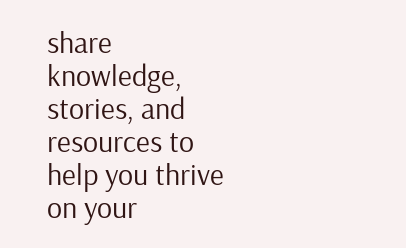share knowledge, stories, and resources to help you thrive on your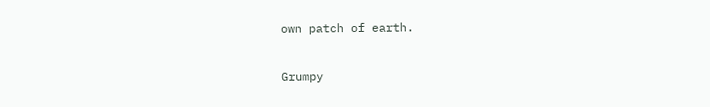own patch of earth.

Grumpy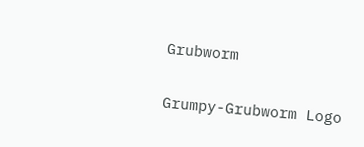Grubworm

Grumpy-Grubworm Logo